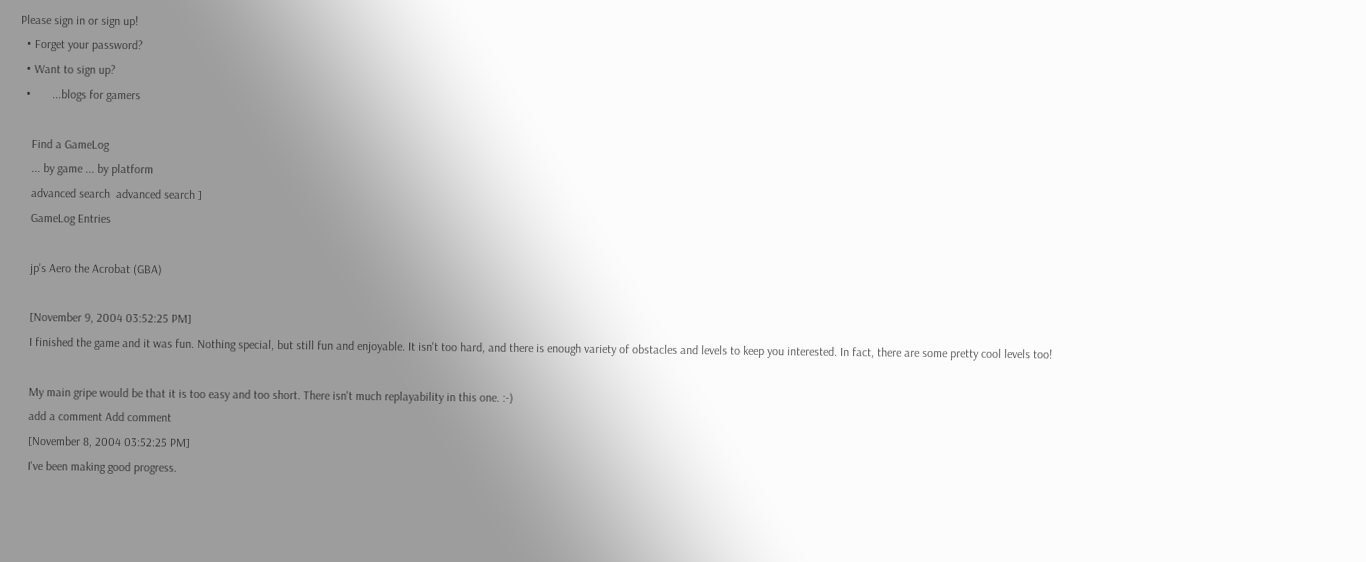Please sign in or sign up!
  • Forget your password?
  • Want to sign up?
  •       ...blogs for gamers

    Find a GameLog
    ... by game ... by platform
    advanced search  advanced search ]
    GameLog Entries

    jp's Aero the Acrobat (GBA)

    [November 9, 2004 03:52:25 PM]
    I finished the game and it was fun. Nothing special, but still fun and enjoyable. It isn't too hard, and there is enough variety of obstacles and levels to keep you interested. In fact, there are some pretty cool levels too!

    My main gripe would be that it is too easy and too short. There isn't much replayability in this one. :-)
    add a comment Add comment
    [November 8, 2004 03:52:25 PM]
    I've been making good progress.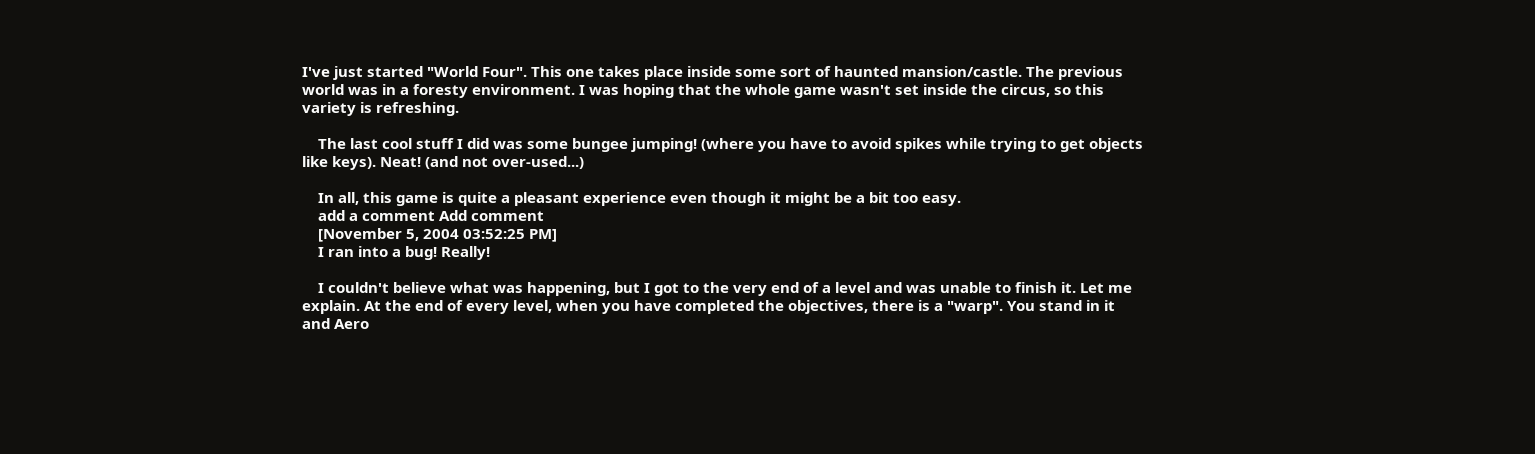I've just started "World Four". This one takes place inside some sort of haunted mansion/castle. The previous world was in a foresty environment. I was hoping that the whole game wasn't set inside the circus, so this variety is refreshing.

    The last cool stuff I did was some bungee jumping! (where you have to avoid spikes while trying to get objects like keys). Neat! (and not over-used...)

    In all, this game is quite a pleasant experience even though it might be a bit too easy.
    add a comment Add comment
    [November 5, 2004 03:52:25 PM]
    I ran into a bug! Really!

    I couldn't believe what was happening, but I got to the very end of a level and was unable to finish it. Let me explain. At the end of every level, when you have completed the objectives, there is a "warp". You stand in it and Aero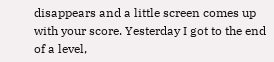disappears and a little screen comes up with your score. Yesterday I got to the end of a level,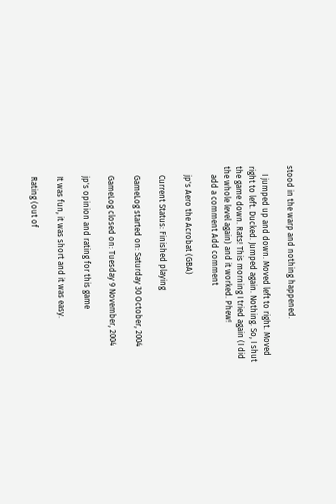stood in the warp and nothing happened.

    I jumped up and down. Moved left to right. Moved right to left. Ducked. Jumped again. Nothing. So, I shut the game down. Rats! This morning I tried again (I did the whole level again) and it worked. Phew!
    add a comment Add comment

    jp's Aero the Acrobat (GBA)

    Current Status: Finished playing

    GameLog started on: Saturday 30 October, 2004

    GameLog closed on: Tuesday 9 November, 2004

    jp's opinion and rating for this game

    It was fun, it was short and it was easy.

    Rating (out of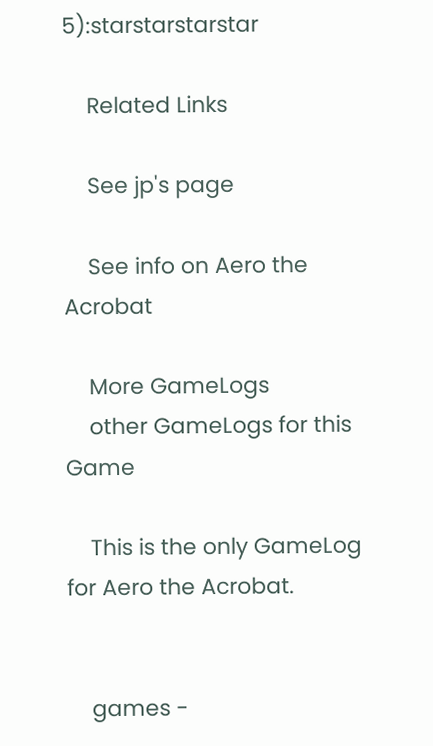5):starstarstarstar

    Related Links

    See jp's page

    See info on Aero the Acrobat

    More GameLogs
    other GameLogs for this Game

    This is the only GameLog for Aero the Acrobat.


    games -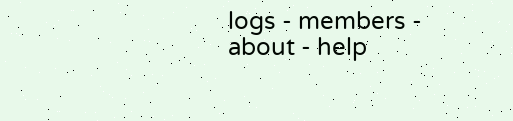logs - members - about - help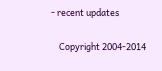- recent updates

    Copyright 2004-2014